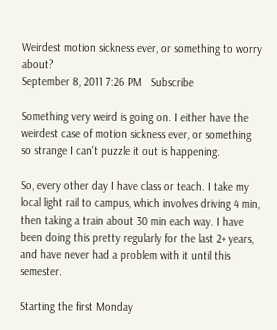Weirdest motion sickness ever, or something to worry about?
September 8, 2011 7:26 PM   Subscribe

Something very weird is going on. I either have the weirdest case of motion sickness ever, or something so strange I can't puzzle it out is happening.

So, every other day I have class or teach. I take my local light rail to campus, which involves driving 4 min, then taking a train about 30 min each way. I have been doing this pretty regularly for the last 2+ years, and have never had a problem with it until this semester.

Starting the first Monday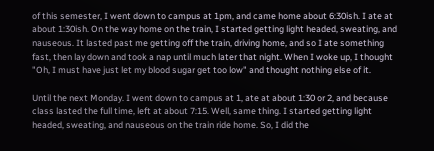of this semester, I went down to campus at 1pm, and came home about 6:30ish. I ate at about 1:30ish. On the way home on the train, I started getting light headed, sweating, and nauseous. It lasted past me getting off the train, driving home, and so I ate something fast, then lay down and took a nap until much later that night. When I woke up, I thought "Oh, I must have just let my blood sugar get too low" and thought nothing else of it.

Until the next Monday. I went down to campus at 1, ate at about 1:30 or 2, and because class lasted the full time, left at about 7:15. Well, same thing. I started getting light headed, sweating, and nauseous on the train ride home. So, I did the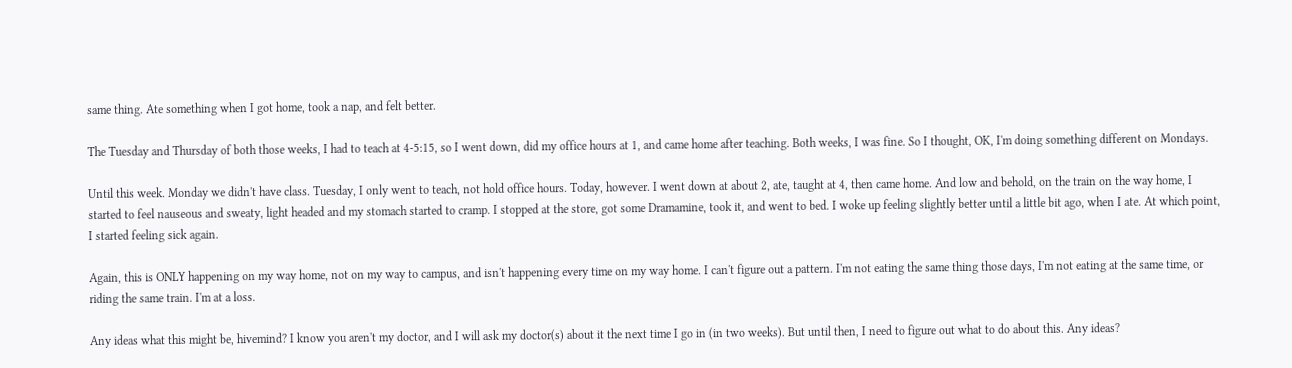same thing. Ate something when I got home, took a nap, and felt better.

The Tuesday and Thursday of both those weeks, I had to teach at 4-5:15, so I went down, did my office hours at 1, and came home after teaching. Both weeks, I was fine. So I thought, OK, I'm doing something different on Mondays.

Until this week. Monday we didn't have class. Tuesday, I only went to teach, not hold office hours. Today, however. I went down at about 2, ate, taught at 4, then came home. And low and behold, on the train on the way home, I started to feel nauseous and sweaty, light headed and my stomach started to cramp. I stopped at the store, got some Dramamine, took it, and went to bed. I woke up feeling slightly better until a little bit ago, when I ate. At which point, I started feeling sick again.

Again, this is ONLY happening on my way home, not on my way to campus, and isn't happening every time on my way home. I can't figure out a pattern. I'm not eating the same thing those days, I'm not eating at the same time, or riding the same train. I'm at a loss.

Any ideas what this might be, hivemind? I know you aren't my doctor, and I will ask my doctor(s) about it the next time I go in (in two weeks). But until then, I need to figure out what to do about this. Any ideas?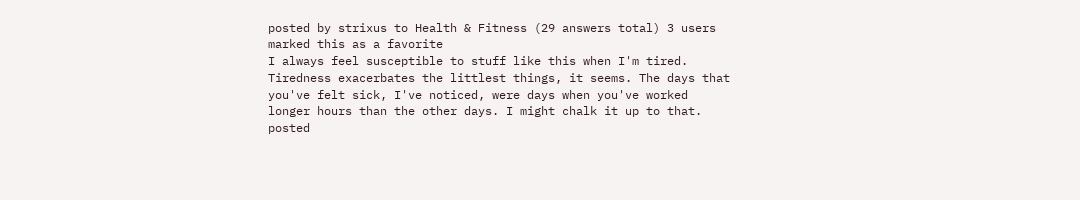posted by strixus to Health & Fitness (29 answers total) 3 users marked this as a favorite
I always feel susceptible to stuff like this when I'm tired. Tiredness exacerbates the littlest things, it seems. The days that you've felt sick, I've noticed, were days when you've worked longer hours than the other days. I might chalk it up to that.
posted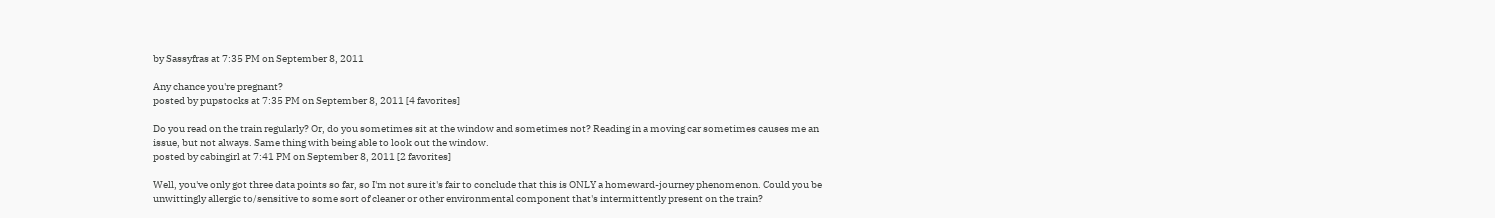by Sassyfras at 7:35 PM on September 8, 2011

Any chance you're pregnant?
posted by pupstocks at 7:35 PM on September 8, 2011 [4 favorites]

Do you read on the train regularly? Or, do you sometimes sit at the window and sometimes not? Reading in a moving car sometimes causes me an issue, but not always. Same thing with being able to look out the window.
posted by cabingirl at 7:41 PM on September 8, 2011 [2 favorites]

Well, you've only got three data points so far, so I'm not sure it's fair to conclude that this is ONLY a homeward-journey phenomenon. Could you be unwittingly allergic to/sensitive to some sort of cleaner or other environmental component that's intermittently present on the train?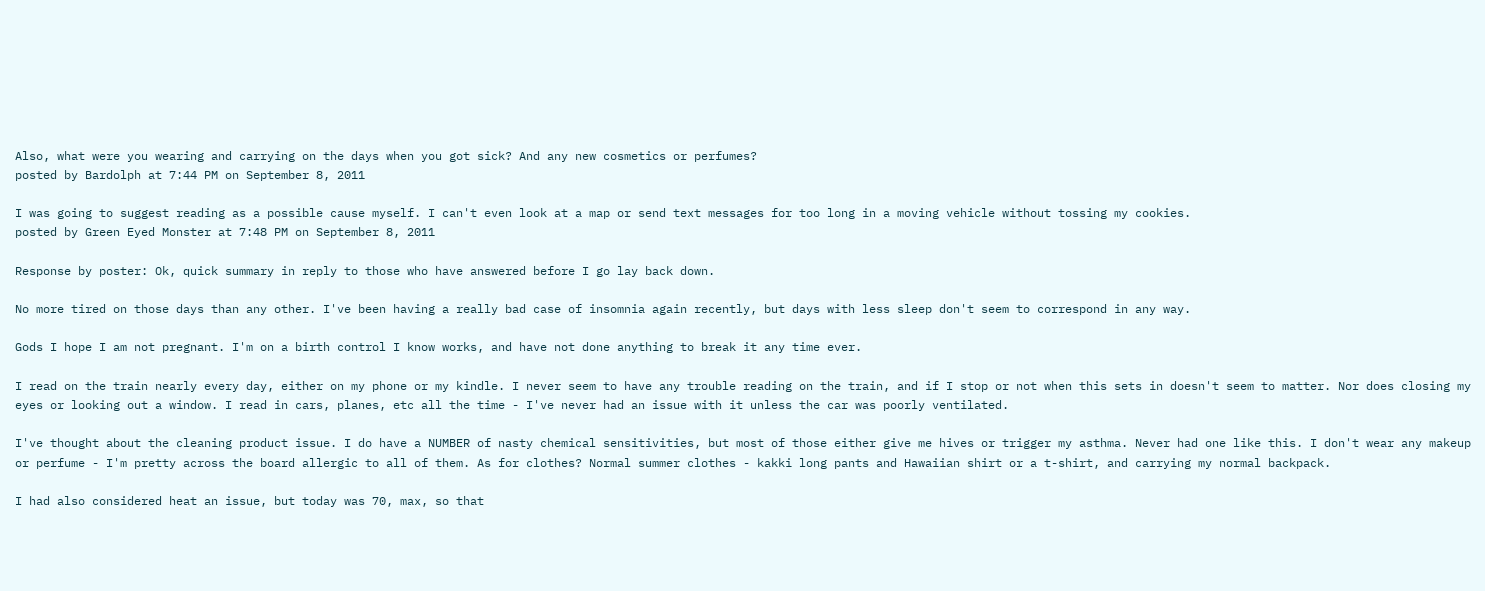Also, what were you wearing and carrying on the days when you got sick? And any new cosmetics or perfumes?
posted by Bardolph at 7:44 PM on September 8, 2011

I was going to suggest reading as a possible cause myself. I can't even look at a map or send text messages for too long in a moving vehicle without tossing my cookies.
posted by Green Eyed Monster at 7:48 PM on September 8, 2011

Response by poster: Ok, quick summary in reply to those who have answered before I go lay back down.

No more tired on those days than any other. I've been having a really bad case of insomnia again recently, but days with less sleep don't seem to correspond in any way.

Gods I hope I am not pregnant. I'm on a birth control I know works, and have not done anything to break it any time ever.

I read on the train nearly every day, either on my phone or my kindle. I never seem to have any trouble reading on the train, and if I stop or not when this sets in doesn't seem to matter. Nor does closing my eyes or looking out a window. I read in cars, planes, etc all the time - I've never had an issue with it unless the car was poorly ventilated.

I've thought about the cleaning product issue. I do have a NUMBER of nasty chemical sensitivities, but most of those either give me hives or trigger my asthma. Never had one like this. I don't wear any makeup or perfume - I'm pretty across the board allergic to all of them. As for clothes? Normal summer clothes - kakki long pants and Hawaiian shirt or a t-shirt, and carrying my normal backpack.

I had also considered heat an issue, but today was 70, max, so that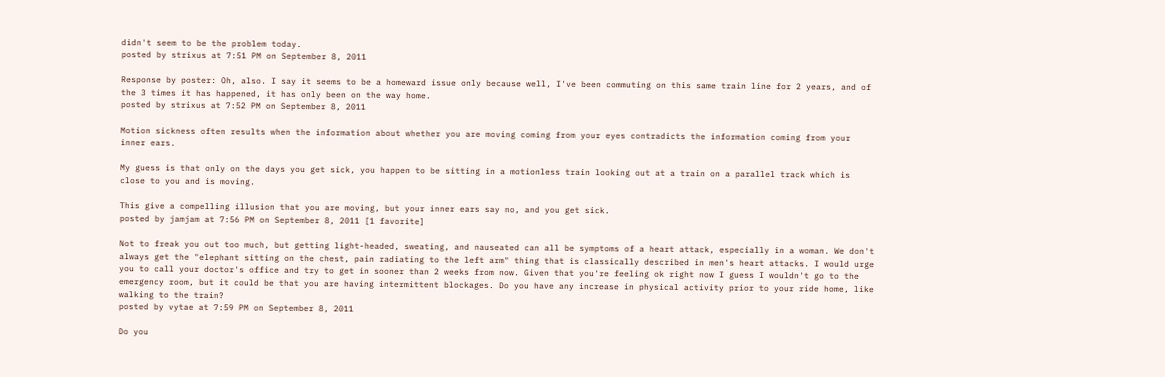didn't seem to be the problem today.
posted by strixus at 7:51 PM on September 8, 2011

Response by poster: Oh, also. I say it seems to be a homeward issue only because well, I've been commuting on this same train line for 2 years, and of the 3 times it has happened, it has only been on the way home.
posted by strixus at 7:52 PM on September 8, 2011

Motion sickness often results when the information about whether you are moving coming from your eyes contradicts the information coming from your inner ears.

My guess is that only on the days you get sick, you happen to be sitting in a motionless train looking out at a train on a parallel track which is close to you and is moving.

This give a compelling illusion that you are moving, but your inner ears say no, and you get sick.
posted by jamjam at 7:56 PM on September 8, 2011 [1 favorite]

Not to freak you out too much, but getting light-headed, sweating, and nauseated can all be symptoms of a heart attack, especially in a woman. We don't always get the "elephant sitting on the chest, pain radiating to the left arm" thing that is classically described in men's heart attacks. I would urge you to call your doctor's office and try to get in sooner than 2 weeks from now. Given that you're feeling ok right now I guess I wouldn't go to the emergency room, but it could be that you are having intermittent blockages. Do you have any increase in physical activity prior to your ride home, like walking to the train?
posted by vytae at 7:59 PM on September 8, 2011

Do you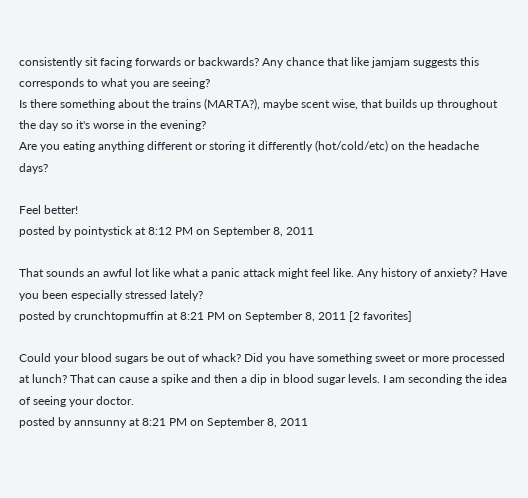consistently sit facing forwards or backwards? Any chance that like jamjam suggests this corresponds to what you are seeing?
Is there something about the trains (MARTA?), maybe scent wise, that builds up throughout the day so it's worse in the evening?
Are you eating anything different or storing it differently (hot/cold/etc) on the headache days?

Feel better!
posted by pointystick at 8:12 PM on September 8, 2011

That sounds an awful lot like what a panic attack might feel like. Any history of anxiety? Have you been especially stressed lately?
posted by crunchtopmuffin at 8:21 PM on September 8, 2011 [2 favorites]

Could your blood sugars be out of whack? Did you have something sweet or more processed at lunch? That can cause a spike and then a dip in blood sugar levels. I am seconding the idea of seeing your doctor.
posted by annsunny at 8:21 PM on September 8, 2011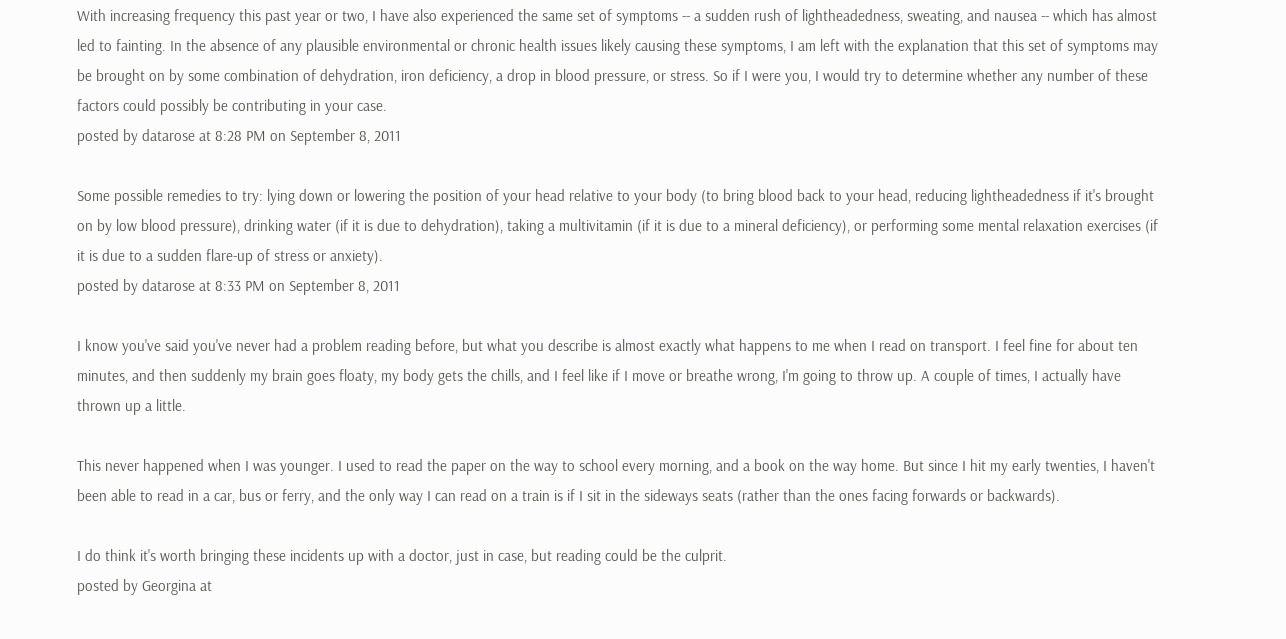With increasing frequency this past year or two, I have also experienced the same set of symptoms -- a sudden rush of lightheadedness, sweating, and nausea -- which has almost led to fainting. In the absence of any plausible environmental or chronic health issues likely causing these symptoms, I am left with the explanation that this set of symptoms may be brought on by some combination of dehydration, iron deficiency, a drop in blood pressure, or stress. So if I were you, I would try to determine whether any number of these factors could possibly be contributing in your case.
posted by datarose at 8:28 PM on September 8, 2011

Some possible remedies to try: lying down or lowering the position of your head relative to your body (to bring blood back to your head, reducing lightheadedness if it's brought on by low blood pressure), drinking water (if it is due to dehydration), taking a multivitamin (if it is due to a mineral deficiency), or performing some mental relaxation exercises (if it is due to a sudden flare-up of stress or anxiety).
posted by datarose at 8:33 PM on September 8, 2011

I know you've said you've never had a problem reading before, but what you describe is almost exactly what happens to me when I read on transport. I feel fine for about ten minutes, and then suddenly my brain goes floaty, my body gets the chills, and I feel like if I move or breathe wrong, I'm going to throw up. A couple of times, I actually have thrown up a little.

This never happened when I was younger. I used to read the paper on the way to school every morning, and a book on the way home. But since I hit my early twenties, I haven't been able to read in a car, bus or ferry, and the only way I can read on a train is if I sit in the sideways seats (rather than the ones facing forwards or backwards).

I do think it's worth bringing these incidents up with a doctor, just in case, but reading could be the culprit.
posted by Georgina at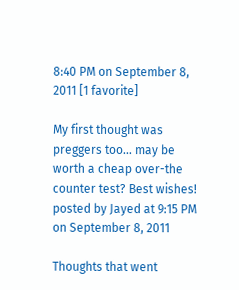8:40 PM on September 8, 2011 [1 favorite]

My first thought was preggers too... may be worth a cheap over-the counter test? Best wishes!
posted by Jayed at 9:15 PM on September 8, 2011

Thoughts that went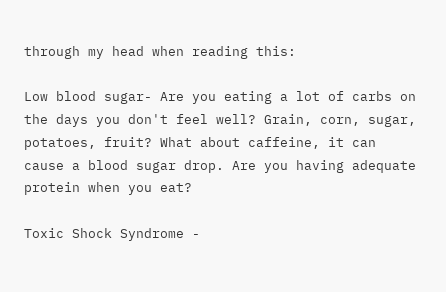through my head when reading this:

Low blood sugar- Are you eating a lot of carbs on the days you don't feel well? Grain, corn, sugar, potatoes, fruit? What about caffeine, it can cause a blood sugar drop. Are you having adequate protein when you eat?

Toxic Shock Syndrome -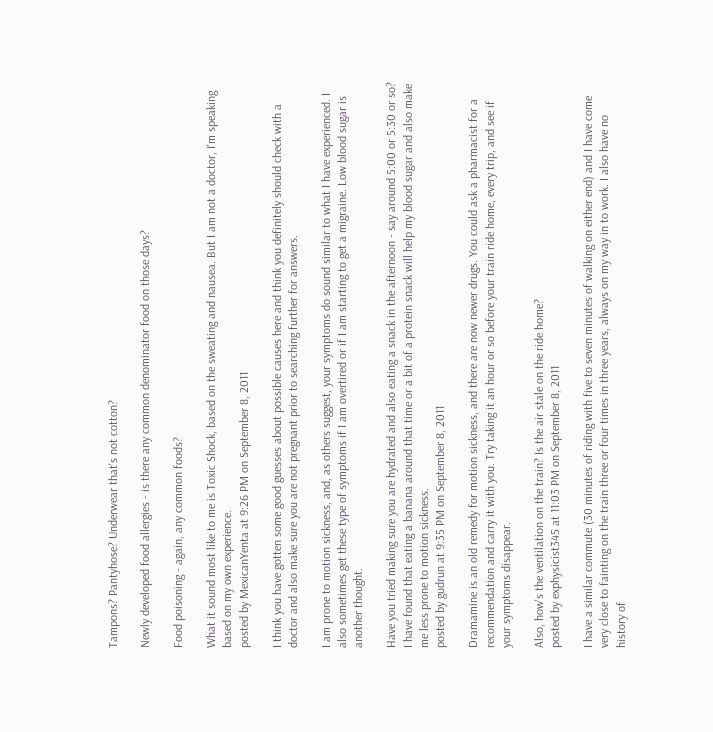Tampons? Pantyhose? Underwear that's not cotton?

Newly developed food allergies - is there any common denominator food on those days?

Food poisoning - again, any common foods?

What it sound most like to me is Toxic Shock, based on the sweating and nausea. But I am not a doctor, I'm speaking based on my own experience.
posted by MexicanYenta at 9:26 PM on September 8, 2011

I think you have gotten some good guesses about possible causes here and think you definitely should check with a doctor and also make sure you are not pregnant prior to searching further for answers.

I am prone to motion sickness, and, as others suggest, your symptoms do sound similar to what I have experienced. I also sometimes get these type of symptoms if I am overtired or if I am starting to get a migraine. Low blood sugar is another thought.

Have you tried making sure you are hydrated and also eating a snack in the afternoon - say around 5:00 or 5:30 or so? I have found that eating a banana around that time or a bit of a protein snack will help my blood sugar and also make me less prone to motion sickness.
posted by gudrun at 9:35 PM on September 8, 2011

Dramamine is an old remedy for motion sickness, and there are now newer drugs. You could ask a pharmacist for a recommendation and carry it with you. Try taking it an hour or so before your train ride home, every trip, and see if your symptoms disappear.

Also, how's the ventilation on the train? Is the air stale on the ride home?
posted by exphysicist345 at 11:03 PM on September 8, 2011

I have a similar commute (30 minutes of riding with five to seven minutes of walking on either end) and I have come very close to fainting on the train three or four times in three years, always on my way in to work. I also have no history of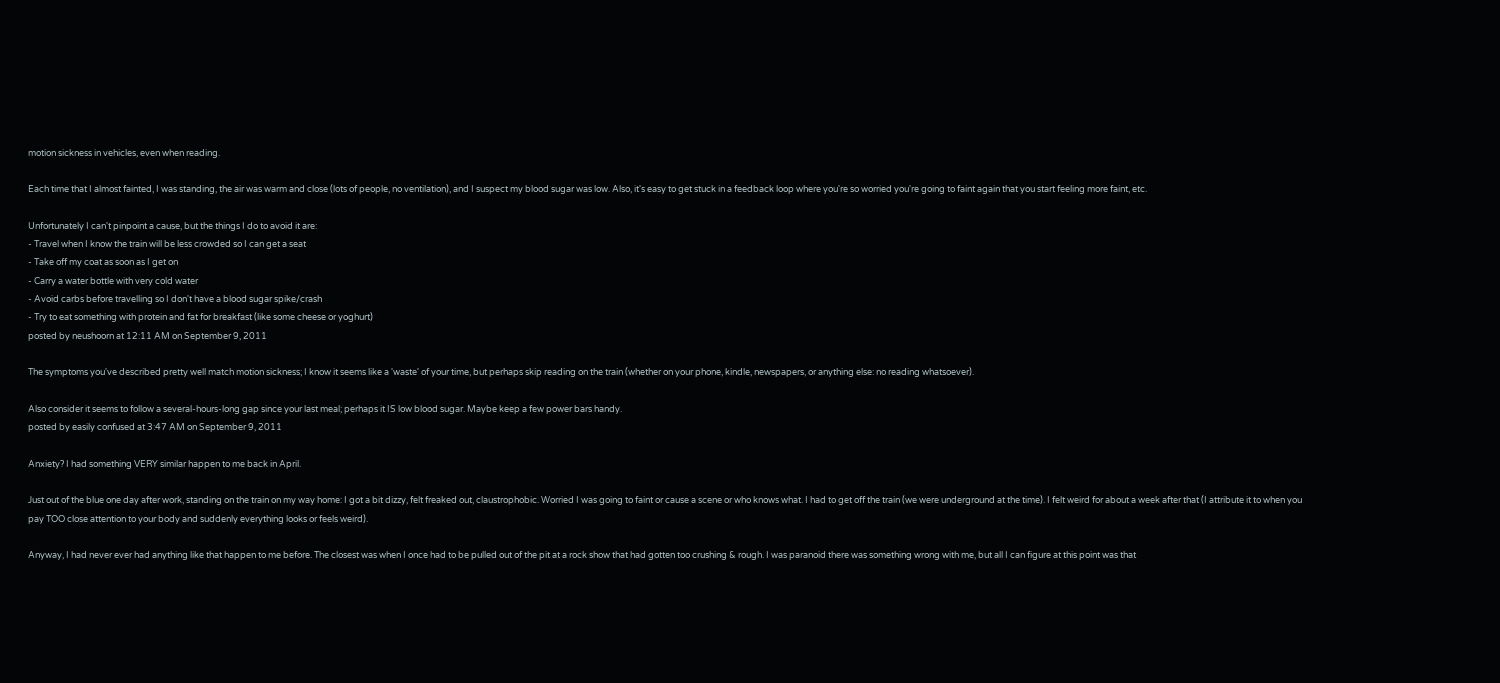motion sickness in vehicles, even when reading.

Each time that I almost fainted, I was standing, the air was warm and close (lots of people, no ventilation), and I suspect my blood sugar was low. Also, it's easy to get stuck in a feedback loop where you're so worried you're going to faint again that you start feeling more faint, etc.

Unfortunately I can't pinpoint a cause, but the things I do to avoid it are:
- Travel when I know the train will be less crowded so I can get a seat
- Take off my coat as soon as I get on
- Carry a water bottle with very cold water
- Avoid carbs before travelling so I don't have a blood sugar spike/crash
- Try to eat something with protein and fat for breakfast (like some cheese or yoghurt)
posted by neushoorn at 12:11 AM on September 9, 2011

The symptoms you've described pretty well match motion sickness; I know it seems like a 'waste' of your time, but perhaps skip reading on the train (whether on your phone, kindle, newspapers, or anything else: no reading whatsoever).

Also consider it seems to follow a several-hours-long gap since your last meal; perhaps it IS low blood sugar. Maybe keep a few power bars handy.
posted by easily confused at 3:47 AM on September 9, 2011

Anxiety? I had something VERY similar happen to me back in April.

Just out of the blue one day after work, standing on the train on my way home: I got a bit dizzy, felt freaked out, claustrophobic. Worried I was going to faint or cause a scene or who knows what. I had to get off the train (we were underground at the time). I felt weird for about a week after that (I attribute it to when you pay TOO close attention to your body and suddenly everything looks or feels weird).

Anyway, I had never ever had anything like that happen to me before. The closest was when I once had to be pulled out of the pit at a rock show that had gotten too crushing & rough. I was paranoid there was something wrong with me, but all I can figure at this point was that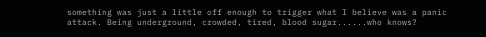something was just a little off enough to trigger what I believe was a panic attack. Being underground, crowded, tired, blood sugar......who knows?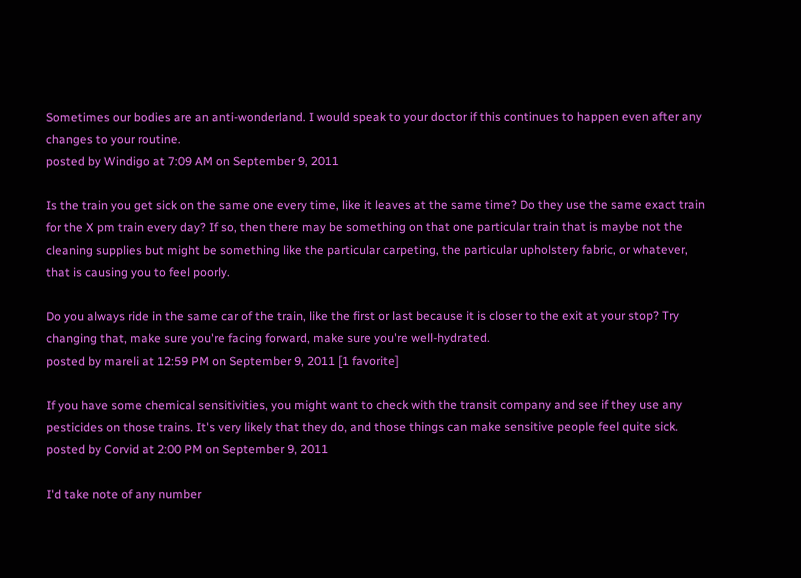Sometimes our bodies are an anti-wonderland. I would speak to your doctor if this continues to happen even after any changes to your routine.
posted by Windigo at 7:09 AM on September 9, 2011

Is the train you get sick on the same one every time, like it leaves at the same time? Do they use the same exact train for the X pm train every day? If so, then there may be something on that one particular train that is maybe not the cleaning supplies but might be something like the particular carpeting, the particular upholstery fabric, or whatever, that is causing you to feel poorly.

Do you always ride in the same car of the train, like the first or last because it is closer to the exit at your stop? Try changing that, make sure you're facing forward, make sure you're well-hydrated.
posted by mareli at 12:59 PM on September 9, 2011 [1 favorite]

If you have some chemical sensitivities, you might want to check with the transit company and see if they use any pesticides on those trains. It's very likely that they do, and those things can make sensitive people feel quite sick.
posted by Corvid at 2:00 PM on September 9, 2011

I'd take note of any number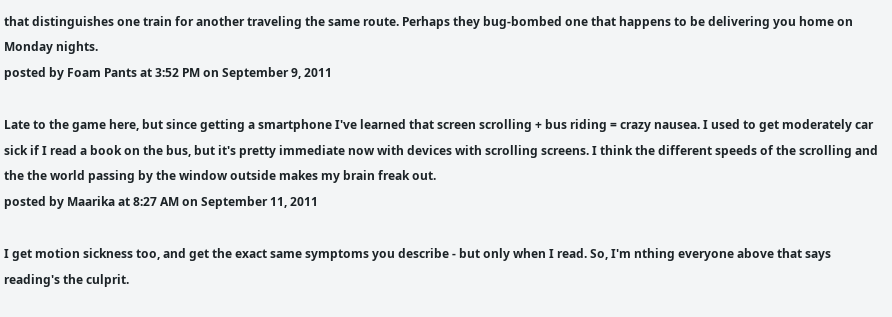that distinguishes one train for another traveling the same route. Perhaps they bug-bombed one that happens to be delivering you home on Monday nights.
posted by Foam Pants at 3:52 PM on September 9, 2011

Late to the game here, but since getting a smartphone I've learned that screen scrolling + bus riding = crazy nausea. I used to get moderately car sick if I read a book on the bus, but it's pretty immediate now with devices with scrolling screens. I think the different speeds of the scrolling and the the world passing by the window outside makes my brain freak out.
posted by Maarika at 8:27 AM on September 11, 2011

I get motion sickness too, and get the exact same symptoms you describe - but only when I read. So, I'm nthing everyone above that says reading's the culprit.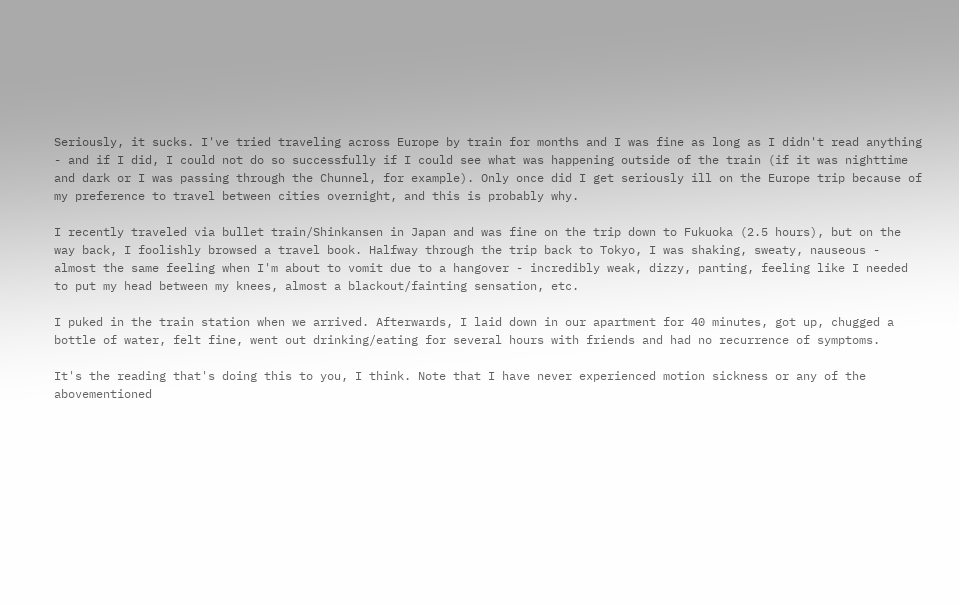Seriously, it sucks. I've tried traveling across Europe by train for months and I was fine as long as I didn't read anything - and if I did, I could not do so successfully if I could see what was happening outside of the train (if it was nighttime and dark or I was passing through the Chunnel, for example). Only once did I get seriously ill on the Europe trip because of my preference to travel between cities overnight, and this is probably why.

I recently traveled via bullet train/Shinkansen in Japan and was fine on the trip down to Fukuoka (2.5 hours), but on the way back, I foolishly browsed a travel book. Halfway through the trip back to Tokyo, I was shaking, sweaty, nauseous - almost the same feeling when I'm about to vomit due to a hangover - incredibly weak, dizzy, panting, feeling like I needed to put my head between my knees, almost a blackout/fainting sensation, etc.

I puked in the train station when we arrived. Afterwards, I laid down in our apartment for 40 minutes, got up, chugged a bottle of water, felt fine, went out drinking/eating for several hours with friends and had no recurrence of symptoms.

It's the reading that's doing this to you, I think. Note that I have never experienced motion sickness or any of the abovementioned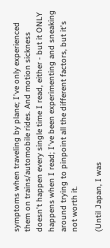symptoms when traveling by plane; I've only experienced them on trains/automobile rides. And motion sickness doesn't happen every single time I read, either - but it ONLY happens when I read; I've been experimenting and sneaking around trying to pinpoint all the different factors, but it's not worth it.

(Until Japan, I was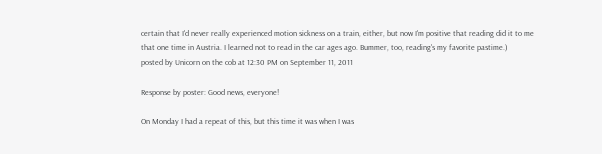certain that I'd never really experienced motion sickness on a train, either, but now I'm positive that reading did it to me that one time in Austria. I learned not to read in the car ages ago. Bummer, too, reading's my favorite pastime.)
posted by Unicorn on the cob at 12:30 PM on September 11, 2011

Response by poster: Good news, everyone!

On Monday I had a repeat of this, but this time it was when I was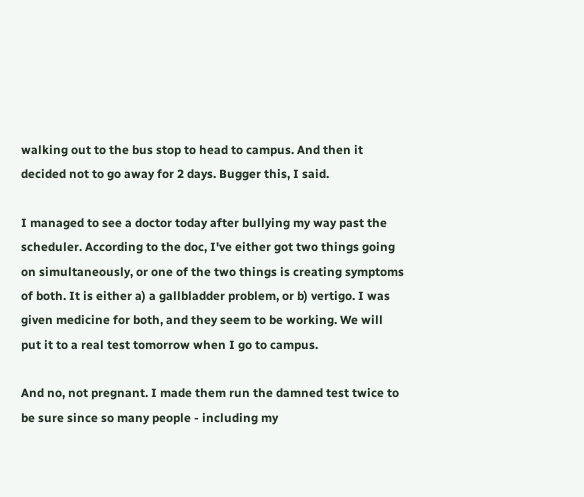walking out to the bus stop to head to campus. And then it decided not to go away for 2 days. Bugger this, I said.

I managed to see a doctor today after bullying my way past the scheduler. According to the doc, I've either got two things going on simultaneously, or one of the two things is creating symptoms of both. It is either a) a gallbladder problem, or b) vertigo. I was given medicine for both, and they seem to be working. We will put it to a real test tomorrow when I go to campus.

And no, not pregnant. I made them run the damned test twice to be sure since so many people - including my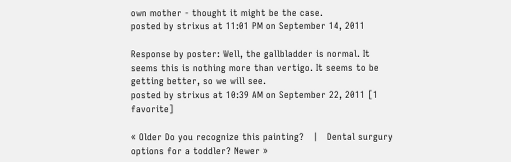own mother - thought it might be the case.
posted by strixus at 11:01 PM on September 14, 2011

Response by poster: Well, the gallbladder is normal. It seems this is nothing more than vertigo. It seems to be getting better, so we will see.
posted by strixus at 10:39 AM on September 22, 2011 [1 favorite]

« Older Do you recognize this painting?   |   Dental surgury options for a toddler? Newer »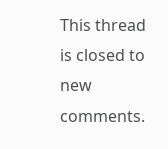This thread is closed to new comments.